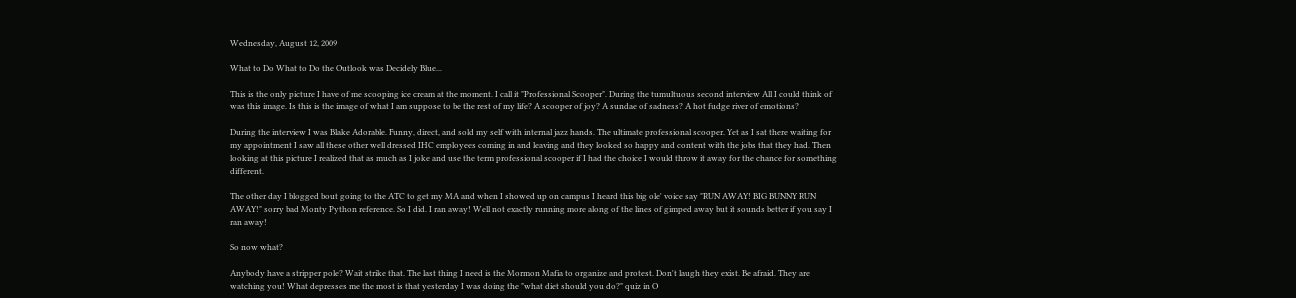Wednesday, August 12, 2009

What to Do What to Do the Outlook was Decidely Blue...

This is the only picture I have of me scooping ice cream at the moment. I call it "Professional Scooper". During the tumultuous second interview All I could think of was this image. Is this is the image of what I am suppose to be the rest of my life? A scooper of joy? A sundae of sadness? A hot fudge river of emotions?

During the interview I was Blake Adorable. Funny, direct, and sold my self with internal jazz hands. The ultimate professional scooper. Yet as I sat there waiting for my appointment I saw all these other well dressed IHC employees coming in and leaving and they looked so happy and content with the jobs that they had. Then looking at this picture I realized that as much as I joke and use the term professional scooper if I had the choice I would throw it away for the chance for something different.

The other day I blogged bout going to the ATC to get my MA and when I showed up on campus I heard this big ole' voice say "RUN AWAY! BIG BUNNY RUN AWAY!" sorry bad Monty Python reference. So I did. I ran away! Well not exactly running more along of the lines of gimped away but it sounds better if you say I ran away!

So now what?

Anybody have a stripper pole? Wait strike that. The last thing I need is the Mormon Mafia to organize and protest. Don't laugh they exist. Be afraid. They are watching you! What depresses me the most is that yesterday I was doing the "what diet should you do?" quiz in O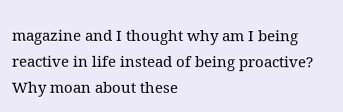magazine and I thought why am I being reactive in life instead of being proactive? Why moan about these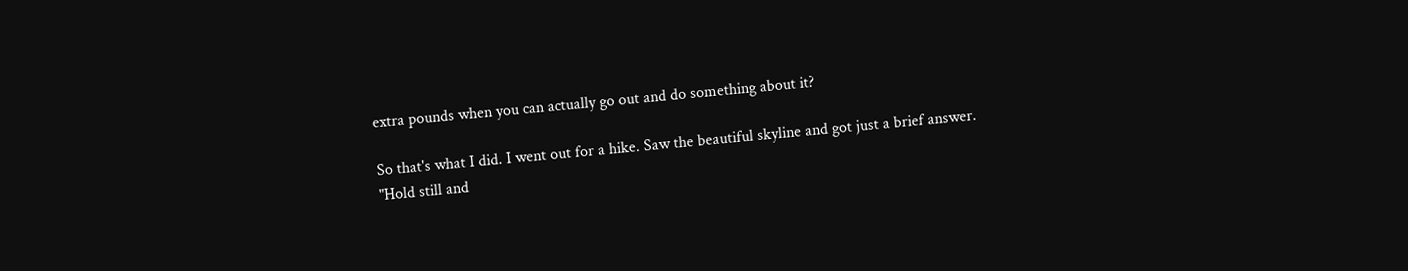extra pounds when you can actually go out and do something about it?

So that's what I did. I went out for a hike. Saw the beautiful skyline and got just a brief answer. "Hold still and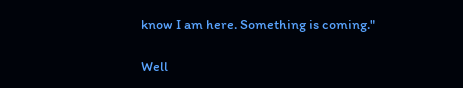know I am here. Something is coming."

Well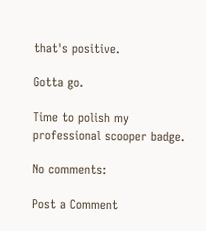that's positive.

Gotta go.

Time to polish my professional scooper badge.

No comments:

Post a Comment